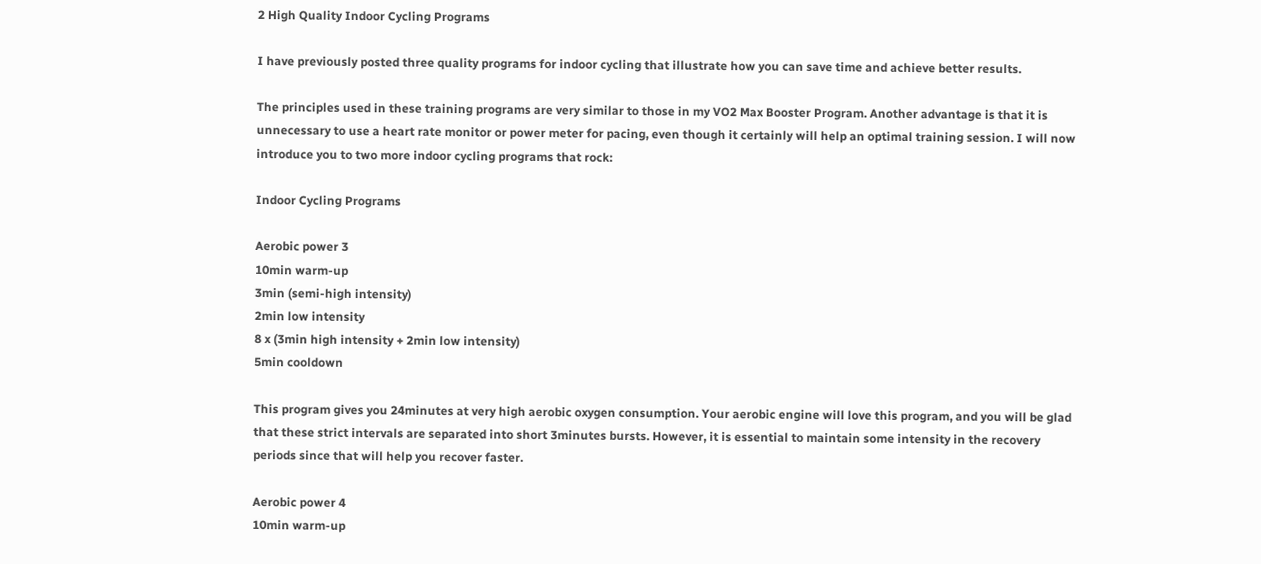2 High Quality Indoor Cycling Programs

I have previously posted three quality programs for indoor cycling that illustrate how you can save time and achieve better results.

The principles used in these training programs are very similar to those in my VO2 Max Booster Program. Another advantage is that it is unnecessary to use a heart rate monitor or power meter for pacing, even though it certainly will help an optimal training session. I will now introduce you to two more indoor cycling programs that rock:

Indoor Cycling Programs

Aerobic power 3
10min warm-up
3min (semi-high intensity)
2min low intensity
8 x (3min high intensity + 2min low intensity)
5min cooldown

This program gives you 24minutes at very high aerobic oxygen consumption. Your aerobic engine will love this program, and you will be glad that these strict intervals are separated into short 3minutes bursts. However, it is essential to maintain some intensity in the recovery periods since that will help you recover faster.

Aerobic power 4
10min warm-up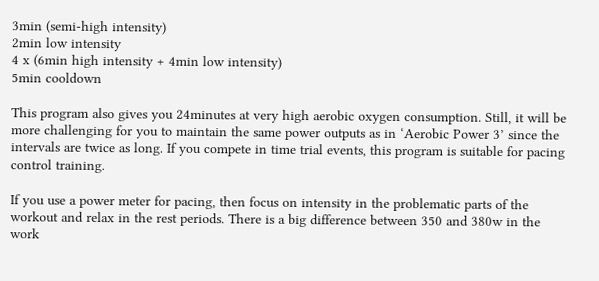3min (semi-high intensity)
2min low intensity
4 x (6min high intensity + 4min low intensity)
5min cooldown

This program also gives you 24minutes at very high aerobic oxygen consumption. Still, it will be more challenging for you to maintain the same power outputs as in ‘Aerobic Power 3’ since the intervals are twice as long. If you compete in time trial events, this program is suitable for pacing control training.

If you use a power meter for pacing, then focus on intensity in the problematic parts of the workout and relax in the rest periods. There is a big difference between 350 and 380w in the work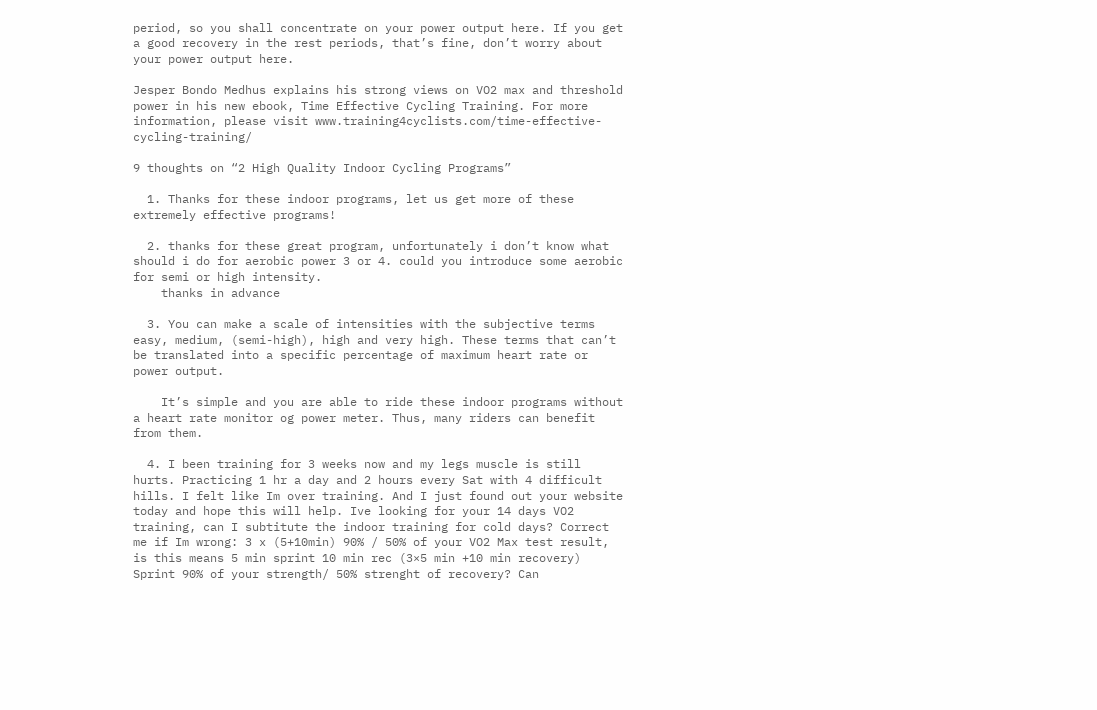period, so you shall concentrate on your power output here. If you get a good recovery in the rest periods, that’s fine, don’t worry about your power output here.

Jesper Bondo Medhus explains his strong views on VO2 max and threshold power in his new ebook, Time Effective Cycling Training. For more information, please visit www.training4cyclists.com/time-effective-cycling-training/

9 thoughts on “2 High Quality Indoor Cycling Programs”

  1. Thanks for these indoor programs, let us get more of these extremely effective programs!

  2. thanks for these great program, unfortunately i don’t know what should i do for aerobic power 3 or 4. could you introduce some aerobic for semi or high intensity.
    thanks in advance

  3. You can make a scale of intensities with the subjective terms easy, medium, (semi-high), high and very high. These terms that can’t be translated into a specific percentage of maximum heart rate or power output.

    It’s simple and you are able to ride these indoor programs without a heart rate monitor og power meter. Thus, many riders can benefit from them.

  4. I been training for 3 weeks now and my legs muscle is still hurts. Practicing 1 hr a day and 2 hours every Sat with 4 difficult hills. I felt like Im over training. And I just found out your website today and hope this will help. Ive looking for your 14 days VO2 training, can I subtitute the indoor training for cold days? Correct me if Im wrong: 3 x (5+10min) 90% / 50% of your VO2 Max test result, is this means 5 min sprint 10 min rec (3×5 min +10 min recovery) Sprint 90% of your strength/ 50% strenght of recovery? Can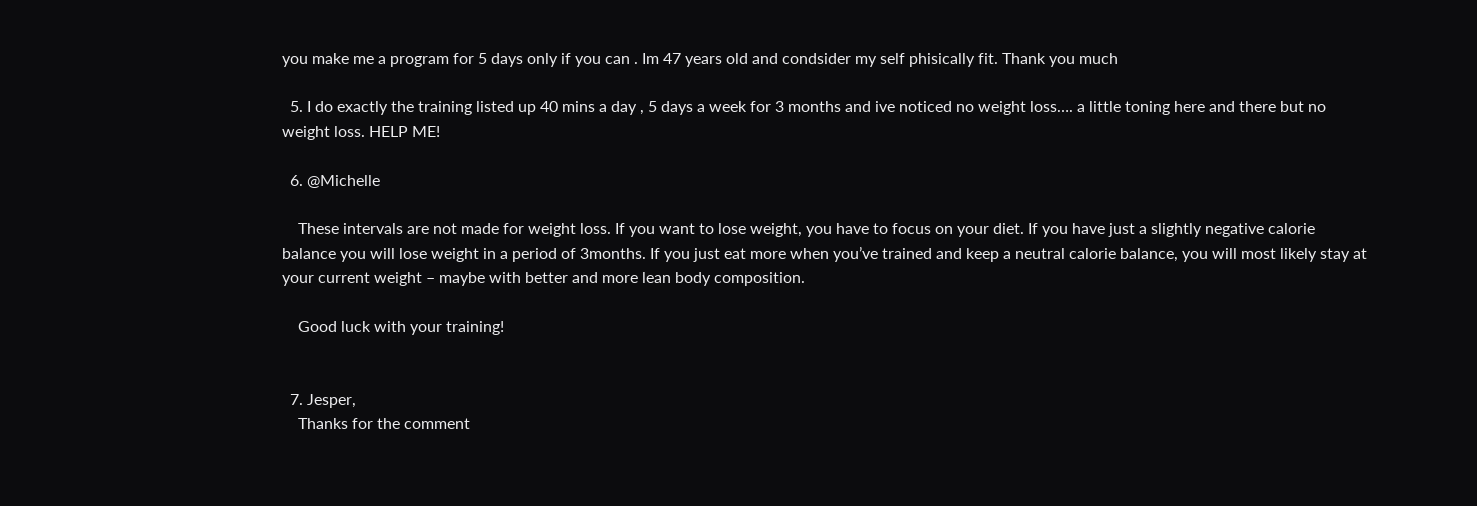you make me a program for 5 days only if you can . Im 47 years old and condsider my self phisically fit. Thank you much

  5. I do exactly the training listed up 40 mins a day , 5 days a week for 3 months and ive noticed no weight loss…. a little toning here and there but no weight loss. HELP ME!

  6. @Michelle

    These intervals are not made for weight loss. If you want to lose weight, you have to focus on your diet. If you have just a slightly negative calorie balance you will lose weight in a period of 3months. If you just eat more when you’ve trained and keep a neutral calorie balance, you will most likely stay at your current weight – maybe with better and more lean body composition.

    Good luck with your training!


  7. Jesper,
    Thanks for the comment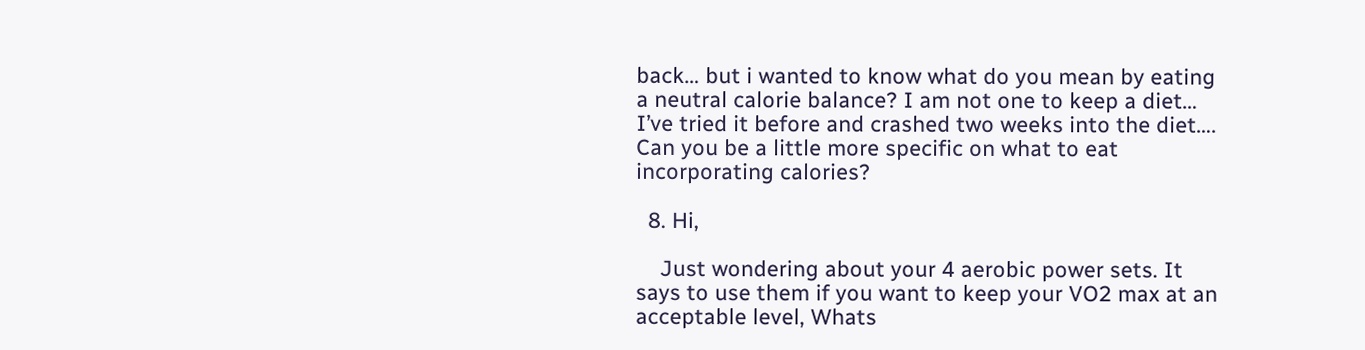back… but i wanted to know what do you mean by eating a neutral calorie balance? I am not one to keep a diet… I’ve tried it before and crashed two weeks into the diet…. Can you be a little more specific on what to eat incorporating calories?

  8. Hi,

    Just wondering about your 4 aerobic power sets. It says to use them if you want to keep your VO2 max at an acceptable level, Whats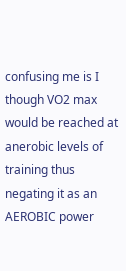confusing me is I though VO2 max would be reached at anerobic levels of training thus negating it as an AEROBIC power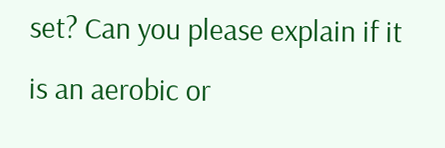set? Can you please explain if it is an aerobic or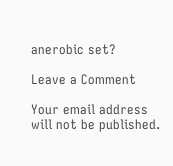anerobic set?

Leave a Comment

Your email address will not be published.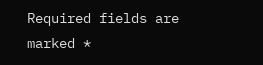Required fields are marked *